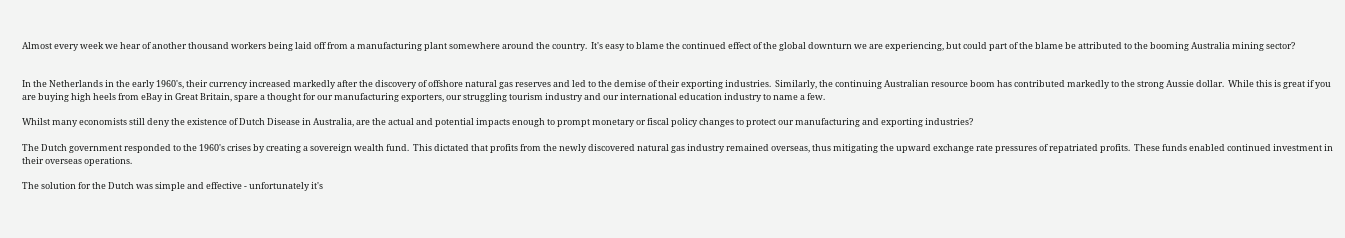Almost every week we hear of another thousand workers being laid off from a manufacturing plant somewhere around the country.  It's easy to blame the continued effect of the global downturn we are experiencing, but could part of the blame be attributed to the booming Australia mining sector?


In the Netherlands in the early 1960's, their currency increased markedly after the discovery of offshore natural gas reserves and led to the demise of their exporting industries.  Similarly, the continuing Australian resource boom has contributed markedly to the strong Aussie dollar.  While this is great if you are buying high heels from eBay in Great Britain, spare a thought for our manufacturing exporters, our struggling tourism industry and our international education industry to name a few.

Whilst many economists still deny the existence of Dutch Disease in Australia, are the actual and potential impacts enough to prompt monetary or fiscal policy changes to protect our manufacturing and exporting industries?

The Dutch government responded to the 1960's crises by creating a sovereign wealth fund.  This dictated that profits from the newly discovered natural gas industry remained overseas, thus mitigating the upward exchange rate pressures of repatriated profits.  These funds enabled continued investment in their overseas operations.

The solution for the Dutch was simple and effective - unfortunately it's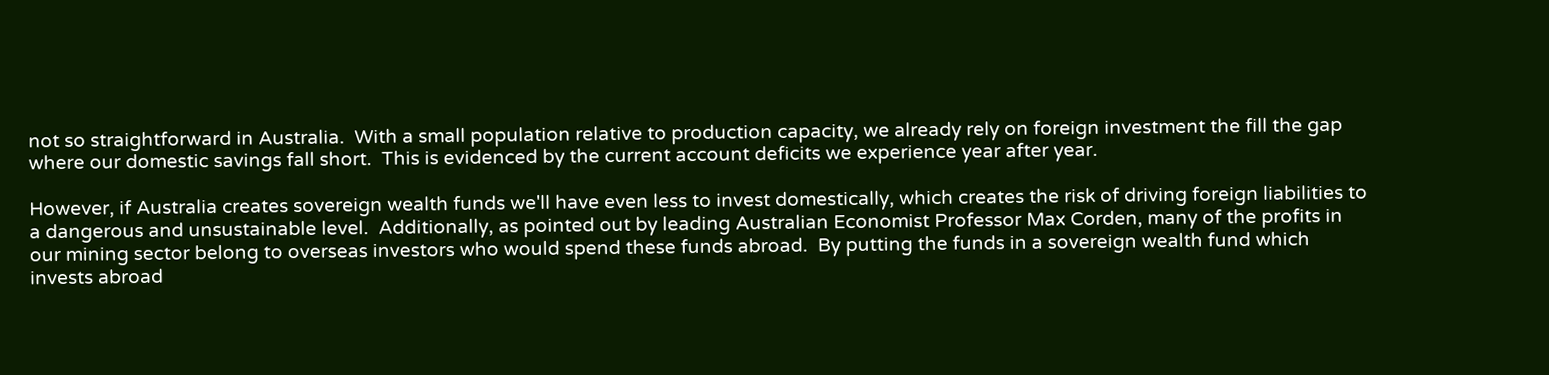not so straightforward in Australia.  With a small population relative to production capacity, we already rely on foreign investment the fill the gap where our domestic savings fall short.  This is evidenced by the current account deficits we experience year after year.

However, if Australia creates sovereign wealth funds we'll have even less to invest domestically, which creates the risk of driving foreign liabilities to a dangerous and unsustainable level.  Additionally, as pointed out by leading Australian Economist Professor Max Corden, many of the profits in our mining sector belong to overseas investors who would spend these funds abroad.  By putting the funds in a sovereign wealth fund which invests abroad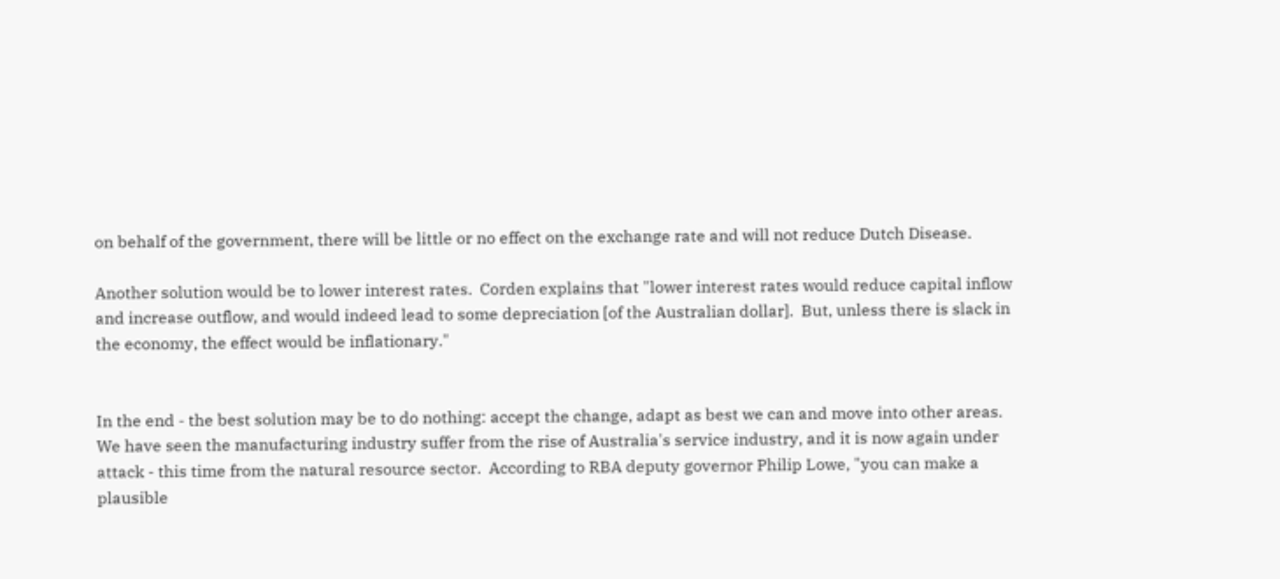on behalf of the government, there will be little or no effect on the exchange rate and will not reduce Dutch Disease.

Another solution would be to lower interest rates.  Corden explains that "lower interest rates would reduce capital inflow and increase outflow, and would indeed lead to some depreciation [of the Australian dollar].  But, unless there is slack in the economy, the effect would be inflationary."


In the end - the best solution may be to do nothing: accept the change, adapt as best we can and move into other areas.  We have seen the manufacturing industry suffer from the rise of Australia's service industry, and it is now again under attack - this time from the natural resource sector.  According to RBA deputy governor Philip Lowe, "you can make a plausible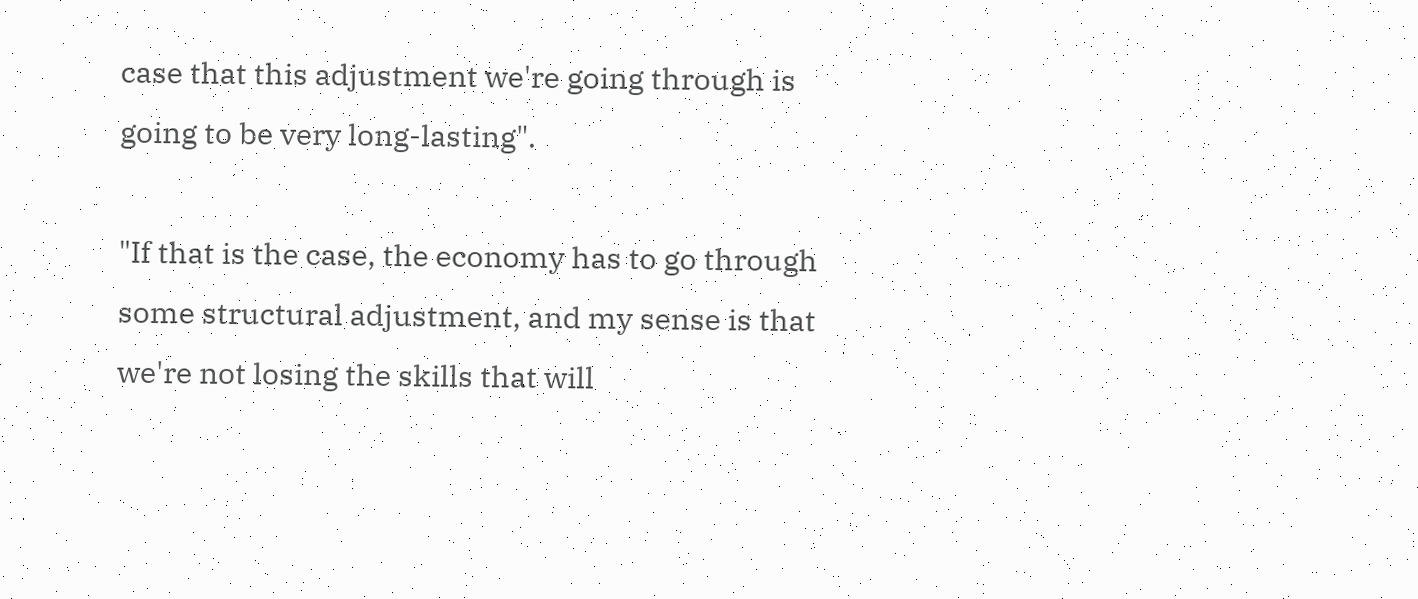case that this adjustment we're going through is going to be very long-lasting".

"If that is the case, the economy has to go through some structural adjustment, and my sense is that we're not losing the skills that will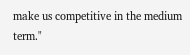make us competitive in the medium term."